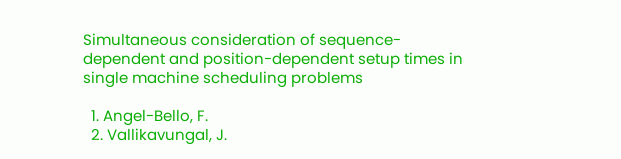Simultaneous consideration of sequence-dependent and position-dependent setup times in single machine scheduling problems

  1. Angel-Bello, F.
  2. Vallikavungal, J.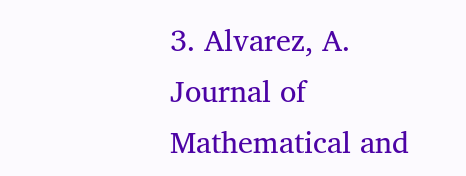3. Alvarez, A.
Journal of Mathematical and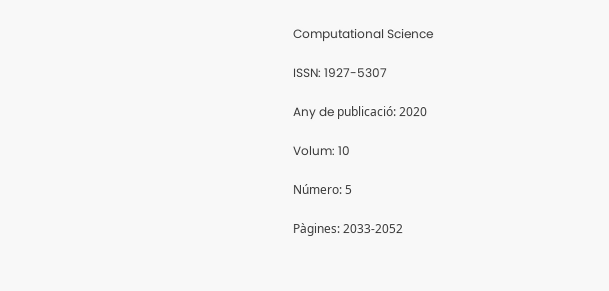Computational Science

ISSN: 1927-5307

Any de publicació: 2020

Volum: 10

Número: 5

Pàgines: 2033-2052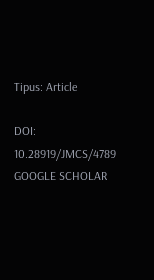Tipus: Article

DOI: 10.28919/JMCS/4789 GOOGLE SCHOLAR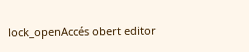lock_openAccés obert editor